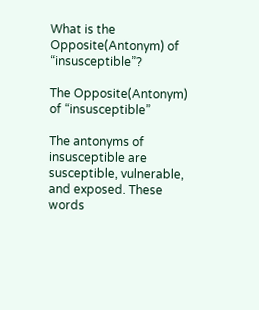What is the Opposite(Antonym) of “insusceptible”?

The Opposite(Antonym) of “insusceptible”

The antonyms of insusceptible are susceptible, vulnerable, and exposed. These words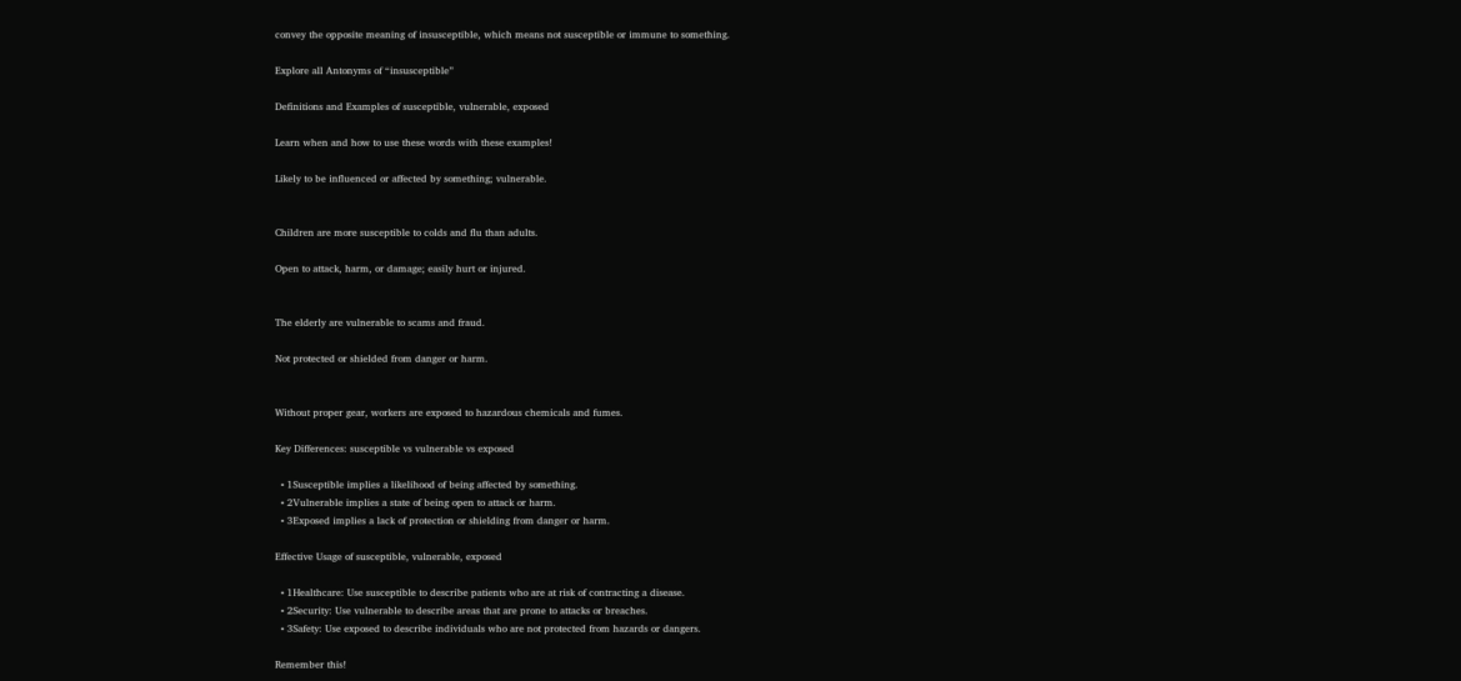convey the opposite meaning of insusceptible, which means not susceptible or immune to something.

Explore all Antonyms of “insusceptible”

Definitions and Examples of susceptible, vulnerable, exposed

Learn when and how to use these words with these examples!

Likely to be influenced or affected by something; vulnerable.


Children are more susceptible to colds and flu than adults.

Open to attack, harm, or damage; easily hurt or injured.


The elderly are vulnerable to scams and fraud.

Not protected or shielded from danger or harm.


Without proper gear, workers are exposed to hazardous chemicals and fumes.

Key Differences: susceptible vs vulnerable vs exposed

  • 1Susceptible implies a likelihood of being affected by something.
  • 2Vulnerable implies a state of being open to attack or harm.
  • 3Exposed implies a lack of protection or shielding from danger or harm.

Effective Usage of susceptible, vulnerable, exposed

  • 1Healthcare: Use susceptible to describe patients who are at risk of contracting a disease.
  • 2Security: Use vulnerable to describe areas that are prone to attacks or breaches.
  • 3Safety: Use exposed to describe individuals who are not protected from hazards or dangers.

Remember this!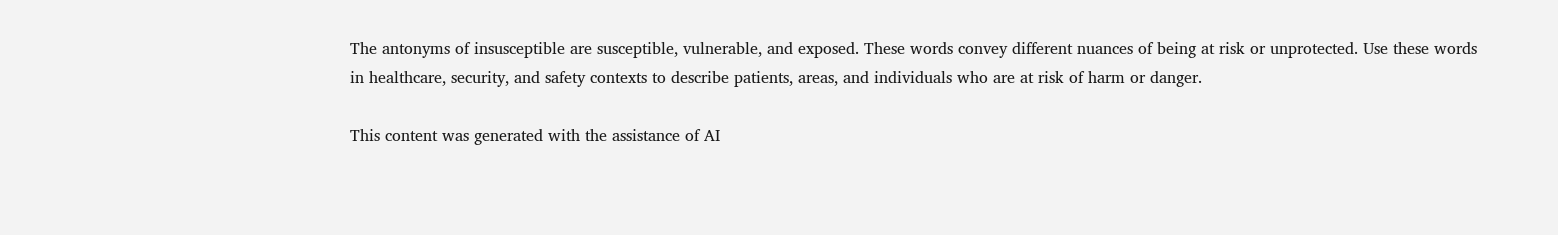The antonyms of insusceptible are susceptible, vulnerable, and exposed. These words convey different nuances of being at risk or unprotected. Use these words in healthcare, security, and safety contexts to describe patients, areas, and individuals who are at risk of harm or danger.

This content was generated with the assistance of AI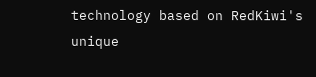technology based on RedKiwi's unique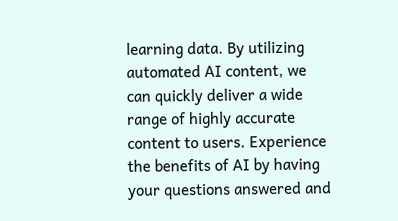learning data. By utilizing automated AI content, we can quickly deliver a wide range of highly accurate content to users. Experience the benefits of AI by having your questions answered and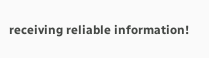receiving reliable information!